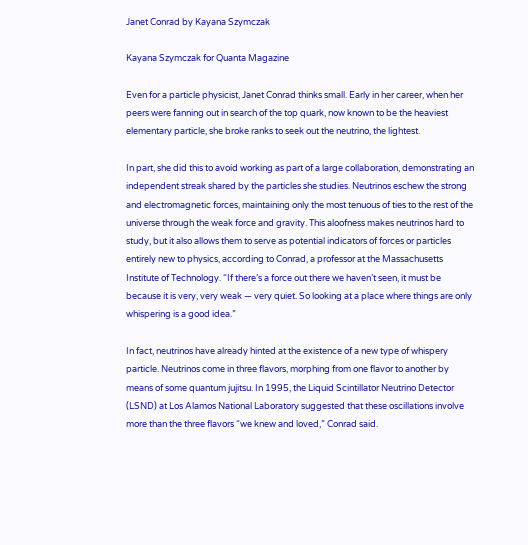Janet Conrad by Kayana Szymczak

Kayana Szymczak for Quanta Magazine

Even for a particle physicist, Janet Conrad thinks small. Early in her career, when her peers were fanning out in search of the top quark, now known to be the heaviest elementary particle, she broke ranks to seek out the neutrino, the lightest.

In part, she did this to avoid working as part of a large collaboration, demonstrating an independent streak shared by the particles she studies. Neutrinos eschew the strong and electromagnetic forces, maintaining only the most tenuous of ties to the rest of the universe through the weak force and gravity. This aloofness makes neutrinos hard to study, but it also allows them to serve as potential indicators of forces or particles entirely new to physics, according to Conrad, a professor at the Massachusetts Institute of Technology. “If there’s a force out there we haven’t seen, it must be because it is very, very weak — very quiet. So looking at a place where things are only whispering is a good idea.”

In fact, neutrinos have already hinted at the existence of a new type of whispery particle. Neutrinos come in three flavors, morphing from one flavor to another by means of some quantum jujitsu. In 1995, the Liquid Scintillator Neutrino Detector (LSND) at Los Alamos National Laboratory suggested that these oscillations involve more than the three flavors “we knew and loved,” Conrad said.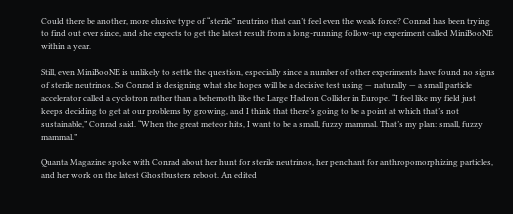Could there be another, more elusive type of “sterile” neutrino that can’t feel even the weak force? Conrad has been trying to find out ever since, and she expects to get the latest result from a long-running follow-up experiment called MiniBooNE within a year.

Still, even MiniBooNE is unlikely to settle the question, especially since a number of other experiments have found no signs of sterile neutrinos. So Conrad is designing what she hopes will be a decisive test using — naturally — a small particle accelerator called a cyclotron rather than a behemoth like the Large Hadron Collider in Europe. “I feel like my field just keeps deciding to get at our problems by growing, and I think that there’s going to be a point at which that’s not sustainable,” Conrad said. “When the great meteor hits, I want to be a small, fuzzy mammal. That’s my plan: small, fuzzy mammal.”

Quanta Magazine spoke with Conrad about her hunt for sterile neutrinos, her penchant for anthropomorphizing particles, and her work on the latest Ghostbusters reboot. An edited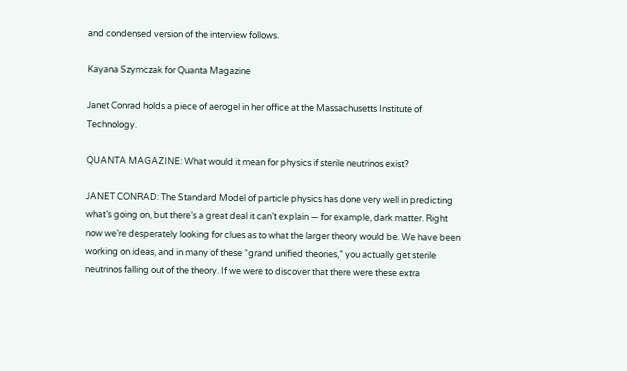and condensed version of the interview follows.

Kayana Szymczak for Quanta Magazine

Janet Conrad holds a piece of aerogel in her office at the Massachusetts Institute of Technology.

QUANTA MAGAZINE: What would it mean for physics if sterile neutrinos exist?

JANET CONRAD: The Standard Model of particle physics has done very well in predicting what’s going on, but there’s a great deal it can’t explain — for example, dark matter. Right now we’re desperately looking for clues as to what the larger theory would be. We have been working on ideas, and in many of these “grand unified theories,” you actually get sterile neutrinos falling out of the theory. If we were to discover that there were these extra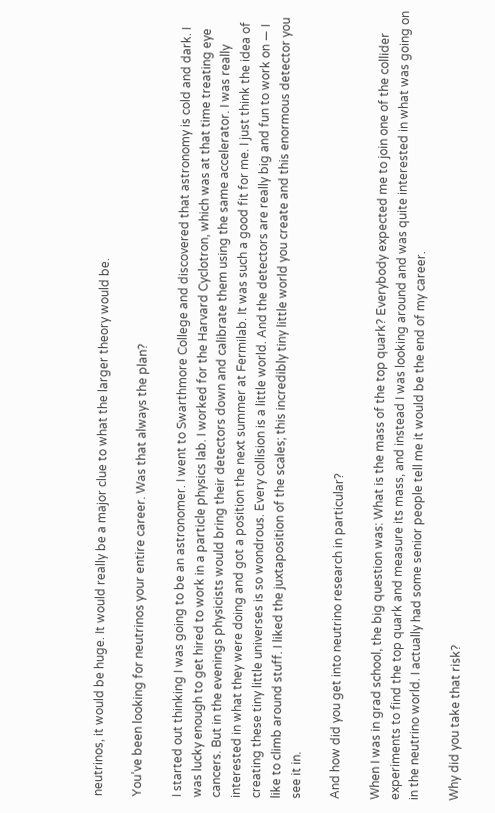neutrinos, it would be huge. It would really be a major clue to what the larger theory would be.

You’ve been looking for neutrinos your entire career. Was that always the plan?

I started out thinking I was going to be an astronomer. I went to Swarthmore College and discovered that astronomy is cold and dark. I was lucky enough to get hired to work in a particle physics lab. I worked for the Harvard Cyclotron, which was at that time treating eye cancers. But in the evenings physicists would bring their detectors down and calibrate them using the same accelerator. I was really interested in what they were doing and got a position the next summer at Fermilab. It was such a good fit for me. I just think the idea of creating these tiny little universes is so wondrous. Every collision is a little world. And the detectors are really big and fun to work on — I like to climb around stuff. I liked the juxtaposition of the scales; this incredibly tiny little world you create and this enormous detector you see it in.

And how did you get into neutrino research in particular?

When I was in grad school, the big question was: What is the mass of the top quark? Everybody expected me to join one of the collider experiments to find the top quark and measure its mass, and instead I was looking around and was quite interested in what was going on in the neutrino world. I actually had some senior people tell me it would be the end of my career.

Why did you take that risk?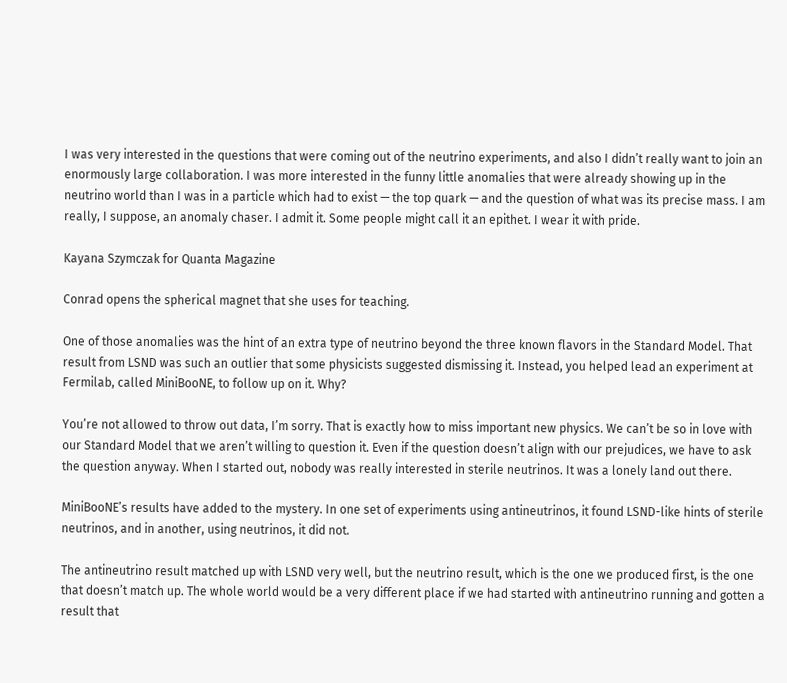I was very interested in the questions that were coming out of the neutrino experiments, and also I didn’t really want to join an enormously large collaboration. I was more interested in the funny little anomalies that were already showing up in the neutrino world than I was in a particle which had to exist — the top quark — and the question of what was its precise mass. I am really, I suppose, an anomaly chaser. I admit it. Some people might call it an epithet. I wear it with pride.

Kayana Szymczak for Quanta Magazine

Conrad opens the spherical magnet that she uses for teaching.

One of those anomalies was the hint of an extra type of neutrino beyond the three known flavors in the Standard Model. That result from LSND was such an outlier that some physicists suggested dismissing it. Instead, you helped lead an experiment at Fermilab, called MiniBooNE, to follow up on it. Why?

You’re not allowed to throw out data, I’m sorry. That is exactly how to miss important new physics. We can’t be so in love with our Standard Model that we aren’t willing to question it. Even if the question doesn’t align with our prejudices, we have to ask the question anyway. When I started out, nobody was really interested in sterile neutrinos. It was a lonely land out there.

MiniBooNE’s results have added to the mystery. In one set of experiments using antineutrinos, it found LSND-like hints of sterile neutrinos, and in another, using neutrinos, it did not.

The antineutrino result matched up with LSND very well, but the neutrino result, which is the one we produced first, is the one that doesn’t match up. The whole world would be a very different place if we had started with antineutrino running and gotten a result that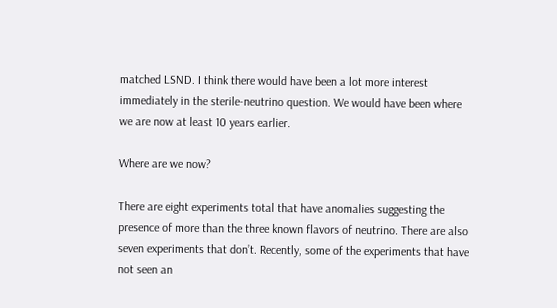matched LSND. I think there would have been a lot more interest immediately in the sterile-neutrino question. We would have been where we are now at least 10 years earlier.

Where are we now?

There are eight experiments total that have anomalies suggesting the presence of more than the three known flavors of neutrino. There are also seven experiments that don’t. Recently, some of the experiments that have not seen an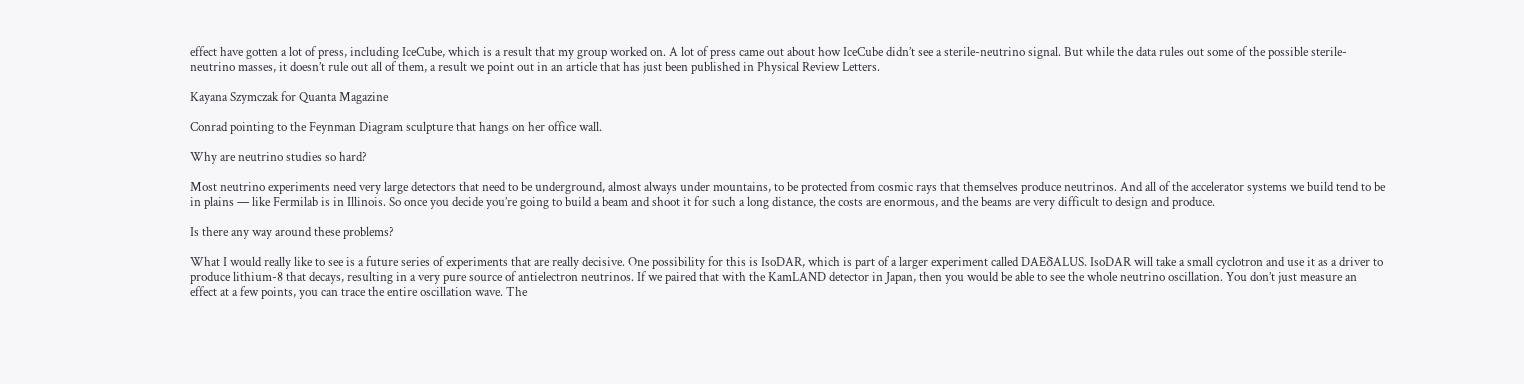effect have gotten a lot of press, including IceCube, which is a result that my group worked on. A lot of press came out about how IceCube didn’t see a sterile-neutrino signal. But while the data rules out some of the possible sterile-neutrino masses, it doesn’t rule out all of them, a result we point out in an article that has just been published in Physical Review Letters.

Kayana Szymczak for Quanta Magazine

Conrad pointing to the Feynman Diagram sculpture that hangs on her office wall.

Why are neutrino studies so hard?

Most neutrino experiments need very large detectors that need to be underground, almost always under mountains, to be protected from cosmic rays that themselves produce neutrinos. And all of the accelerator systems we build tend to be in plains — like Fermilab is in Illinois. So once you decide you’re going to build a beam and shoot it for such a long distance, the costs are enormous, and the beams are very difficult to design and produce.

Is there any way around these problems?

What I would really like to see is a future series of experiments that are really decisive. One possibility for this is IsoDAR, which is part of a larger experiment called DAEδALUS. IsoDAR will take a small cyclotron and use it as a driver to produce lithium-8 that decays, resulting in a very pure source of antielectron neutrinos. If we paired that with the KamLAND detector in Japan, then you would be able to see the whole neutrino oscillation. You don’t just measure an effect at a few points, you can trace the entire oscillation wave. The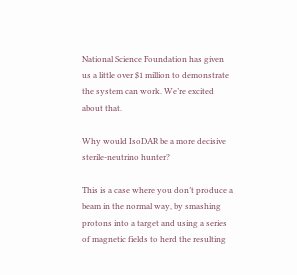National Science Foundation has given us a little over $1 million to demonstrate the system can work. We’re excited about that.

Why would IsoDAR be a more decisive sterile-neutrino hunter?

This is a case where you don’t produce a beam in the normal way, by smashing protons into a target and using a series of magnetic fields to herd the resulting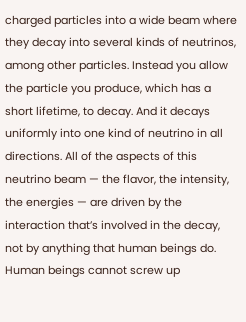charged particles into a wide beam where they decay into several kinds of neutrinos, among other particles. Instead you allow the particle you produce, which has a short lifetime, to decay. And it decays uniformly into one kind of neutrino in all directions. All of the aspects of this neutrino beam — the flavor, the intensity, the energies — are driven by the interaction that’s involved in the decay, not by anything that human beings do. Human beings cannot screw up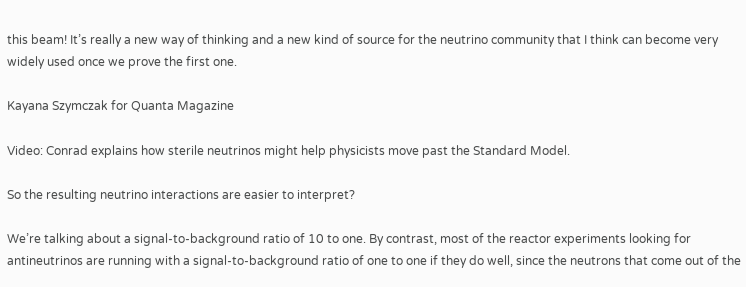this beam! It’s really a new way of thinking and a new kind of source for the neutrino community that I think can become very widely used once we prove the first one.

Kayana Szymczak for Quanta Magazine

Video: Conrad explains how sterile neutrinos might help physicists move past the Standard Model.

So the resulting neutrino interactions are easier to interpret?

We’re talking about a signal-to-background ratio of 10 to one. By contrast, most of the reactor experiments looking for antineutrinos are running with a signal-to-background ratio of one to one if they do well, since the neutrons that come out of the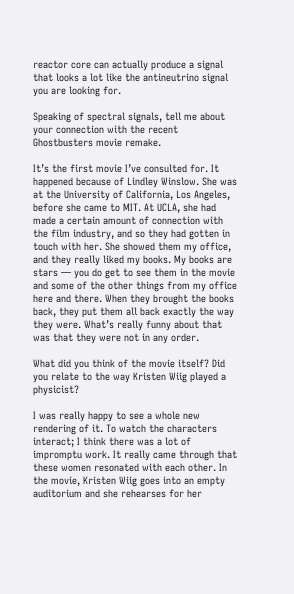reactor core can actually produce a signal that looks a lot like the antineutrino signal you are looking for.

Speaking of spectral signals, tell me about your connection with the recent Ghostbusters movie remake.

It’s the first movie I’ve consulted for. It happened because of Lindley Winslow. She was at the University of California, Los Angeles, before she came to MIT. At UCLA, she had made a certain amount of connection with the film industry, and so they had gotten in touch with her. She showed them my office, and they really liked my books. My books are stars — you do get to see them in the movie and some of the other things from my office here and there. When they brought the books back, they put them all back exactly the way they were. What’s really funny about that was that they were not in any order.

What did you think of the movie itself? Did you relate to the way Kristen Wiig played a physicist?

I was really happy to see a whole new rendering of it. To watch the characters interact; I think there was a lot of impromptu work. It really came through that these women resonated with each other. In the movie, Kristen Wiig goes into an empty auditorium and she rehearses for her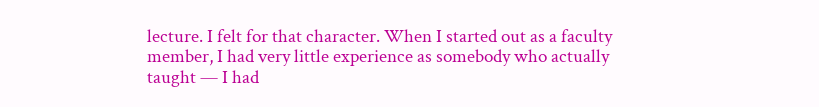lecture. I felt for that character. When I started out as a faculty member, I had very little experience as somebody who actually taught — I had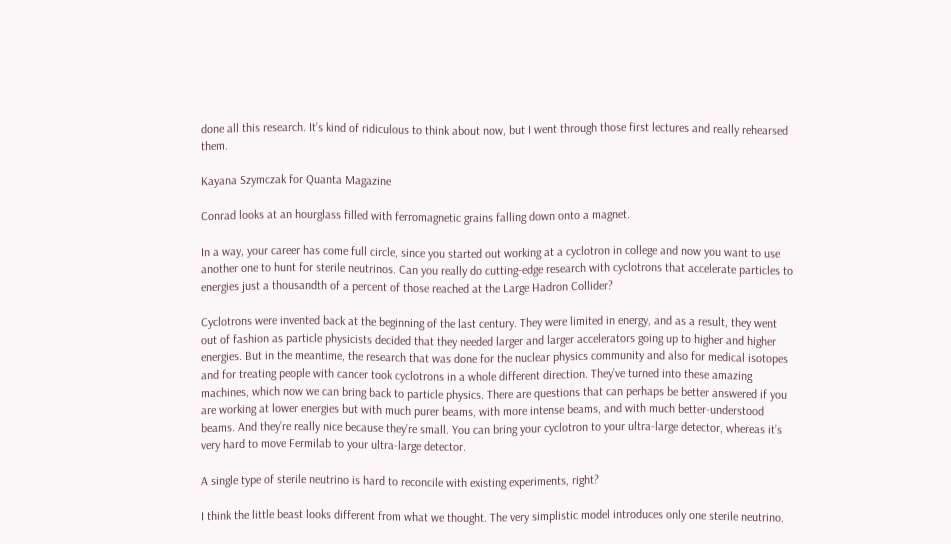done all this research. It’s kind of ridiculous to think about now, but I went through those first lectures and really rehearsed them.

Kayana Szymczak for Quanta Magazine

Conrad looks at an hourglass filled with ferromagnetic grains falling down onto a magnet.

In a way, your career has come full circle, since you started out working at a cyclotron in college and now you want to use another one to hunt for sterile neutrinos. Can you really do cutting-edge research with cyclotrons that accelerate particles to energies just a thousandth of a percent of those reached at the Large Hadron Collider?

Cyclotrons were invented back at the beginning of the last century. They were limited in energy, and as a result, they went out of fashion as particle physicists decided that they needed larger and larger accelerators going up to higher and higher energies. But in the meantime, the research that was done for the nuclear physics community and also for medical isotopes and for treating people with cancer took cyclotrons in a whole different direction. They’ve turned into these amazing machines, which now we can bring back to particle physics. There are questions that can perhaps be better answered if you are working at lower energies but with much purer beams, with more intense beams, and with much better-understood beams. And they’re really nice because they’re small. You can bring your cyclotron to your ultra-large detector, whereas it’s very hard to move Fermilab to your ultra-large detector.

A single type of sterile neutrino is hard to reconcile with existing experiments, right?

I think the little beast looks different from what we thought. The very simplistic model introduces only one sterile neutrino.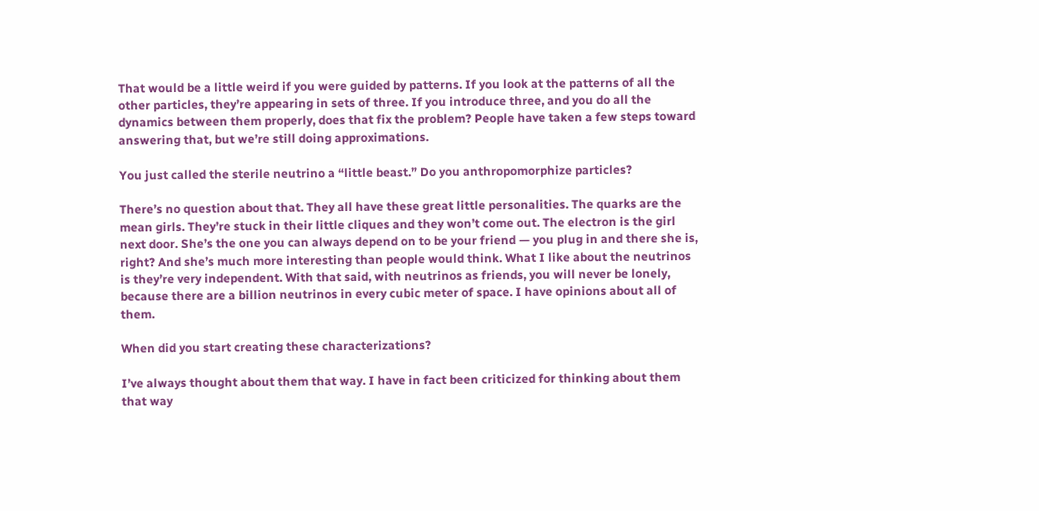That would be a little weird if you were guided by patterns. If you look at the patterns of all the other particles, they’re appearing in sets of three. If you introduce three, and you do all the dynamics between them properly, does that fix the problem? People have taken a few steps toward answering that, but we’re still doing approximations.

You just called the sterile neutrino a “little beast.” Do you anthropomorphize particles?

There’s no question about that. They all have these great little personalities. The quarks are the mean girls. They’re stuck in their little cliques and they won’t come out. The electron is the girl next door. She’s the one you can always depend on to be your friend — you plug in and there she is, right? And she’s much more interesting than people would think. What I like about the neutrinos is they’re very independent. With that said, with neutrinos as friends, you will never be lonely, because there are a billion neutrinos in every cubic meter of space. I have opinions about all of them.

When did you start creating these characterizations?

I’ve always thought about them that way. I have in fact been criticized for thinking about them that way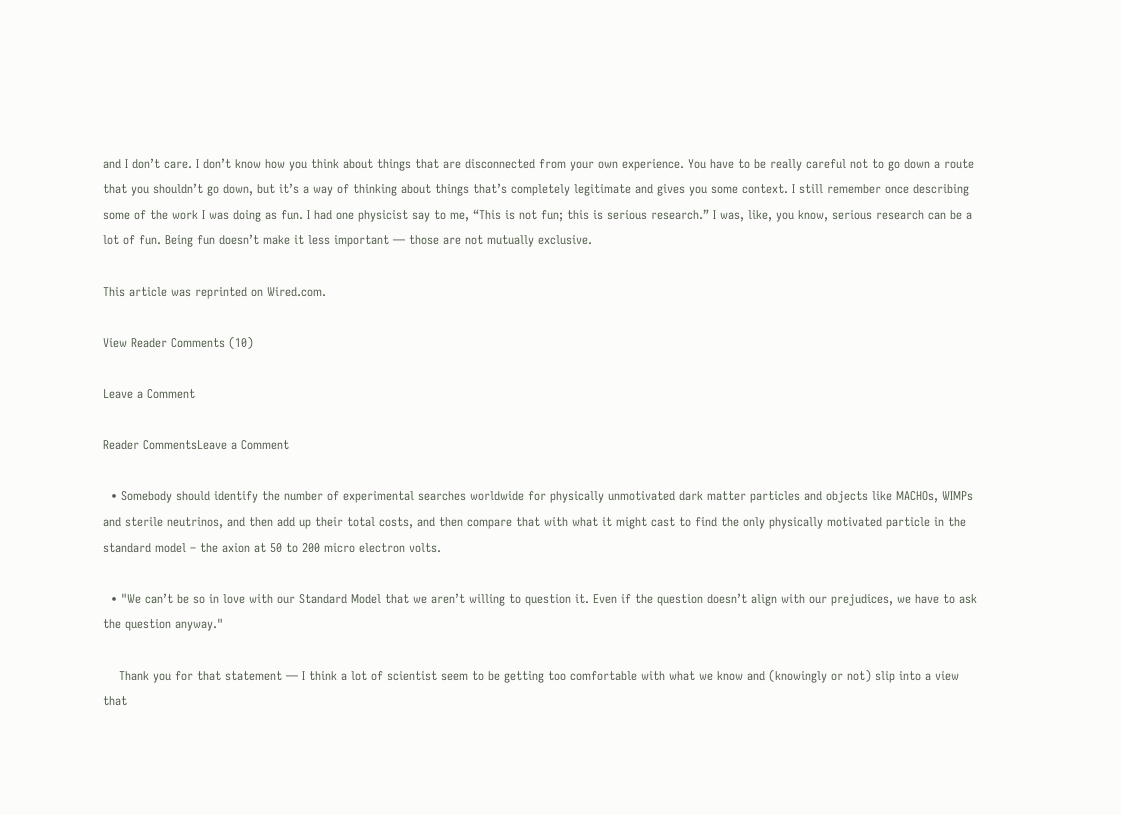and I don’t care. I don’t know how you think about things that are disconnected from your own experience. You have to be really careful not to go down a route that you shouldn’t go down, but it’s a way of thinking about things that’s completely legitimate and gives you some context. I still remember once describing some of the work I was doing as fun. I had one physicist say to me, “This is not fun; this is serious research.” I was, like, you know, serious research can be a lot of fun. Being fun doesn’t make it less important — those are not mutually exclusive.

This article was reprinted on Wired.com.

View Reader Comments (10)

Leave a Comment

Reader CommentsLeave a Comment

  • Somebody should identify the number of experimental searches worldwide for physically unmotivated dark matter particles and objects like MACHOs, WIMPs and sterile neutrinos, and then add up their total costs, and then compare that with what it might cast to find the only physically motivated particle in the standard model – the axion at 50 to 200 micro electron volts.

  • "We can’t be so in love with our Standard Model that we aren’t willing to question it. Even if the question doesn’t align with our prejudices, we have to ask the question anyway."

    Thank you for that statement — I think a lot of scientist seem to be getting too comfortable with what we know and (knowingly or not) slip into a view that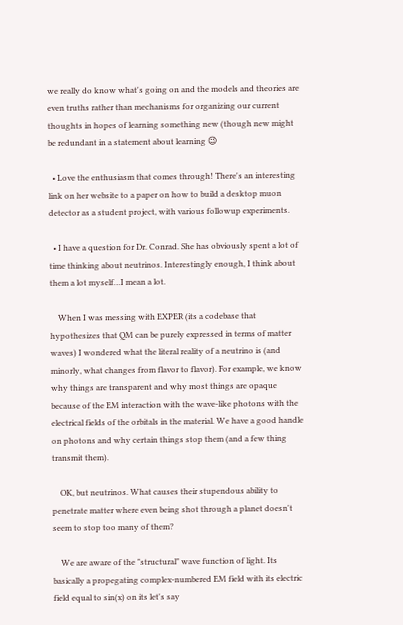we really do know what's going on and the models and theories are even truths rather than mechanisms for organizing our current thoughts in hopes of learning something new (though new might be redundant in a statement about learning 😉

  • Love the enthusiasm that comes through! There's an interesting link on her website to a paper on how to build a desktop muon detector as a student project, with various followup experiments.

  • I have a question for Dr. Conrad. She has obviously spent a lot of time thinking about neutrinos. Interestingly enough, I think about them a lot myself…I mean a lot.

    When I was messing with EXPER (its a codebase that hypothesizes that QM can be purely expressed in terms of matter waves) I wondered what the literal reality of a neutrino is (and minorly, what changes from flavor to flavor). For example, we know why things are transparent and why most things are opaque because of the EM interaction with the wave-like photons with the electrical fields of the orbitals in the material. We have a good handle on photons and why certain things stop them (and a few thing transmit them).

    OK, but neutrinos. What causes their stupendous ability to penetrate matter where even being shot through a planet doesn't seem to stop too many of them?

    We are aware of the "structural" wave function of light. Its basically a propegating complex-numbered EM field with its electric field equal to sin(x) on its let's say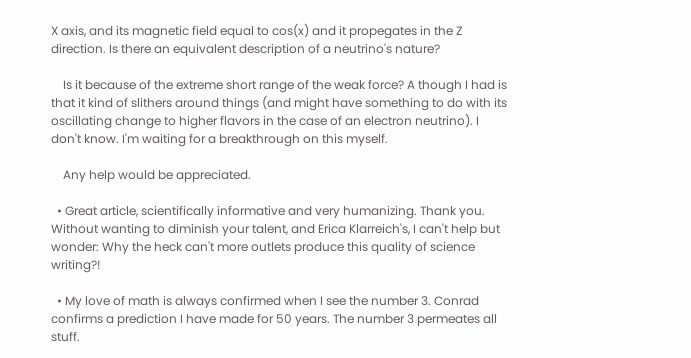X axis, and its magnetic field equal to cos(x) and it propegates in the Z direction. Is there an equivalent description of a neutrino's nature?

    Is it because of the extreme short range of the weak force? A though I had is that it kind of slithers around things (and might have something to do with its oscillating change to higher flavors in the case of an electron neutrino). I don't know. I'm waiting for a breakthrough on this myself.

    Any help would be appreciated.

  • Great article, scientifically informative and very humanizing. Thank you. Without wanting to diminish your talent, and Erica Klarreich's, I can't help but wonder: Why the heck can't more outlets produce this quality of science writing?!

  • My love of math is always confirmed when I see the number 3. Conrad confirms a prediction I have made for 50 years. The number 3 permeates all stuff.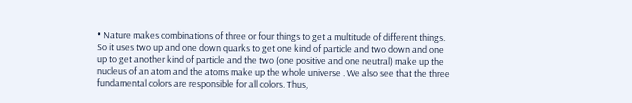• Nature makes combinations of three or four things to get a multitude of different things. So it uses two up and one down quarks to get one kind of particle and two down and one up to get another kind of particle and the two (one positive and one neutral) make up the nucleus of an atom and the atoms make up the whole universe . We also see that the three fundamental colors are responsible for all colors. Thus,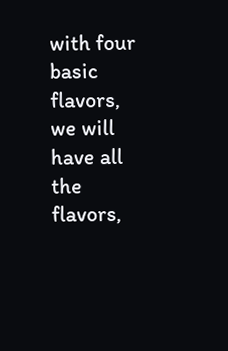with four basic flavors, we will have all the flavors,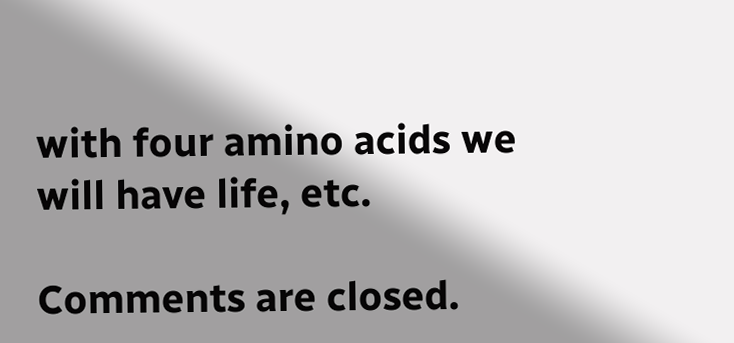with four amino acids we will have life, etc.

Comments are closed.